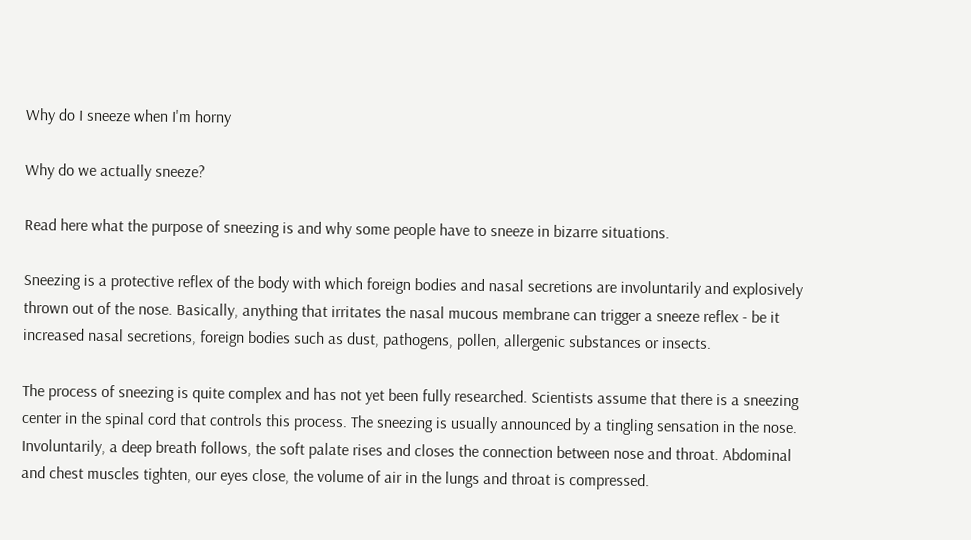Why do I sneeze when I'm horny

Why do we actually sneeze?

Read here what the purpose of sneezing is and why some people have to sneeze in bizarre situations.

Sneezing is a protective reflex of the body with which foreign bodies and nasal secretions are involuntarily and explosively thrown out of the nose. Basically, anything that irritates the nasal mucous membrane can trigger a sneeze reflex - be it increased nasal secretions, foreign bodies such as dust, pathogens, pollen, allergenic substances or insects.

The process of sneezing is quite complex and has not yet been fully researched. Scientists assume that there is a sneezing center in the spinal cord that controls this process. The sneezing is usually announced by a tingling sensation in the nose. Involuntarily, a deep breath follows, the soft palate rises and closes the connection between nose and throat. Abdominal and chest muscles tighten, our eyes close, the volume of air in the lungs and throat is compressed.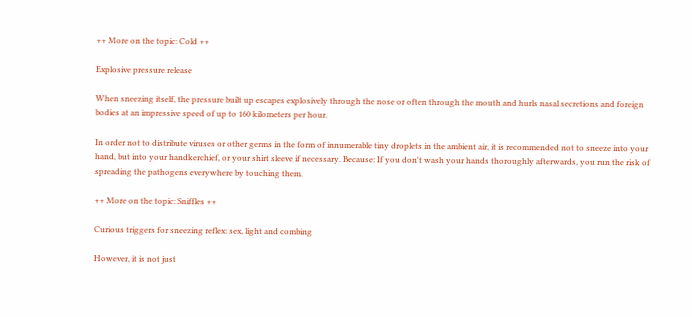++ More on the topic: Cold ++

Explosive pressure release

When sneezing itself, the pressure built up escapes explosively through the nose or often through the mouth and hurls nasal secretions and foreign bodies at an impressive speed of up to 160 kilometers per hour.

In order not to distribute viruses or other germs in the form of innumerable tiny droplets in the ambient air, it is recommended not to sneeze into your hand, but into your handkerchief, or your shirt sleeve if necessary. Because: If you don't wash your hands thoroughly afterwards, you run the risk of spreading the pathogens everywhere by touching them.

++ More on the topic: Sniffles ++

Curious triggers for sneezing reflex: sex, light and combing

However, it is not just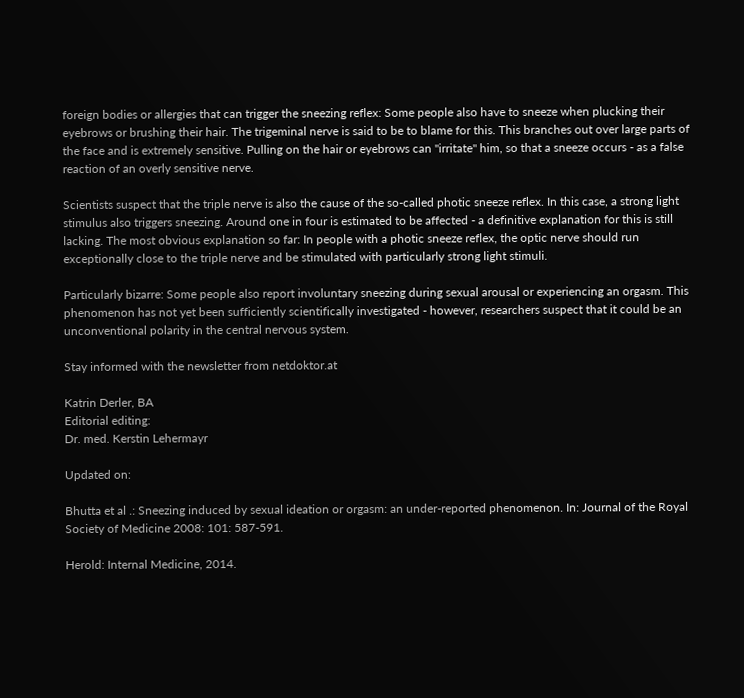foreign bodies or allergies that can trigger the sneezing reflex: Some people also have to sneeze when plucking their eyebrows or brushing their hair. The trigeminal nerve is said to be to blame for this. This branches out over large parts of the face and is extremely sensitive. Pulling on the hair or eyebrows can "irritate" him, so that a sneeze occurs - as a false reaction of an overly sensitive nerve.

Scientists suspect that the triple nerve is also the cause of the so-called photic sneeze reflex. In this case, a strong light stimulus also triggers sneezing. Around one in four is estimated to be affected - a definitive explanation for this is still lacking. The most obvious explanation so far: In people with a photic sneeze reflex, the optic nerve should run exceptionally close to the triple nerve and be stimulated with particularly strong light stimuli.

Particularly bizarre: Some people also report involuntary sneezing during sexual arousal or experiencing an orgasm. This phenomenon has not yet been sufficiently scientifically investigated - however, researchers suspect that it could be an unconventional polarity in the central nervous system.

Stay informed with the newsletter from netdoktor.at

Katrin Derler, BA
Editorial editing:
Dr. med. Kerstin Lehermayr

Updated on:

Bhutta et al .: Sneezing induced by sexual ideation or orgasm: an under-reported phenomenon. In: Journal of the Royal Society of Medicine 2008: 101: 587-591.

Herold: Internal Medicine, 2014.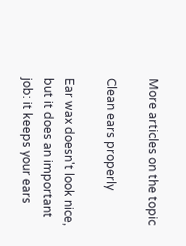More articles on the topic

Clean ears properly

Ear wax doesn't look nice, but it does an important job: it keeps your ears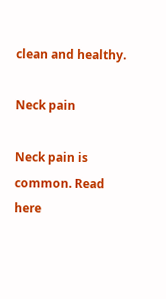clean and healthy.

Neck pain

Neck pain is common. Read here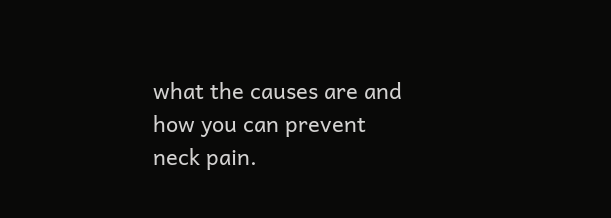what the causes are and how you can prevent neck pain.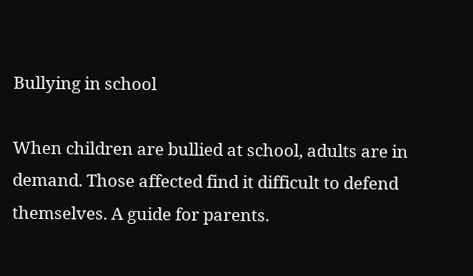Bullying in school

When children are bullied at school, adults are in demand. Those affected find it difficult to defend themselves. A guide for parents.